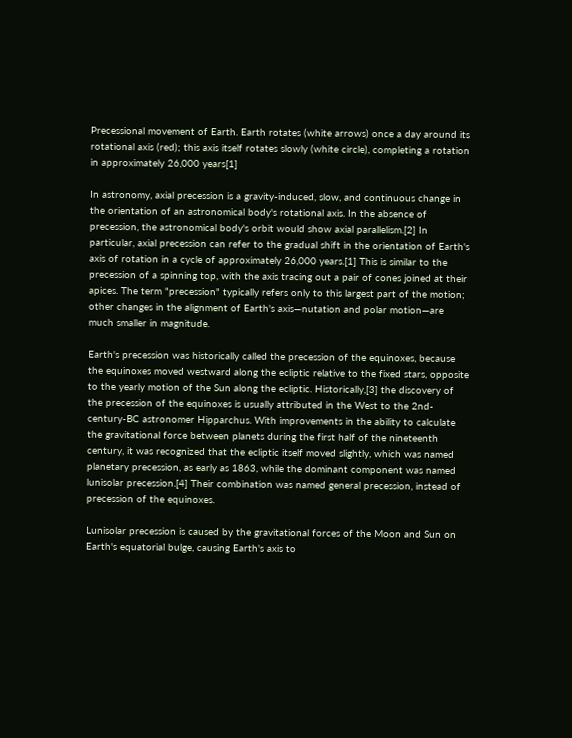Precessional movement of Earth. Earth rotates (white arrows) once a day around its rotational axis (red); this axis itself rotates slowly (white circle), completing a rotation in approximately 26,000 years[1]

In astronomy, axial precession is a gravity-induced, slow, and continuous change in the orientation of an astronomical body's rotational axis. In the absence of precession, the astronomical body's orbit would show axial parallelism.[2] In particular, axial precession can refer to the gradual shift in the orientation of Earth's axis of rotation in a cycle of approximately 26,000 years.[1] This is similar to the precession of a spinning top, with the axis tracing out a pair of cones joined at their apices. The term "precession" typically refers only to this largest part of the motion; other changes in the alignment of Earth's axis—nutation and polar motion—are much smaller in magnitude.

Earth's precession was historically called the precession of the equinoxes, because the equinoxes moved westward along the ecliptic relative to the fixed stars, opposite to the yearly motion of the Sun along the ecliptic. Historically,[3] the discovery of the precession of the equinoxes is usually attributed in the West to the 2nd-century-BC astronomer Hipparchus. With improvements in the ability to calculate the gravitational force between planets during the first half of the nineteenth century, it was recognized that the ecliptic itself moved slightly, which was named planetary precession, as early as 1863, while the dominant component was named lunisolar precession.[4] Their combination was named general precession, instead of precession of the equinoxes.

Lunisolar precession is caused by the gravitational forces of the Moon and Sun on Earth's equatorial bulge, causing Earth's axis to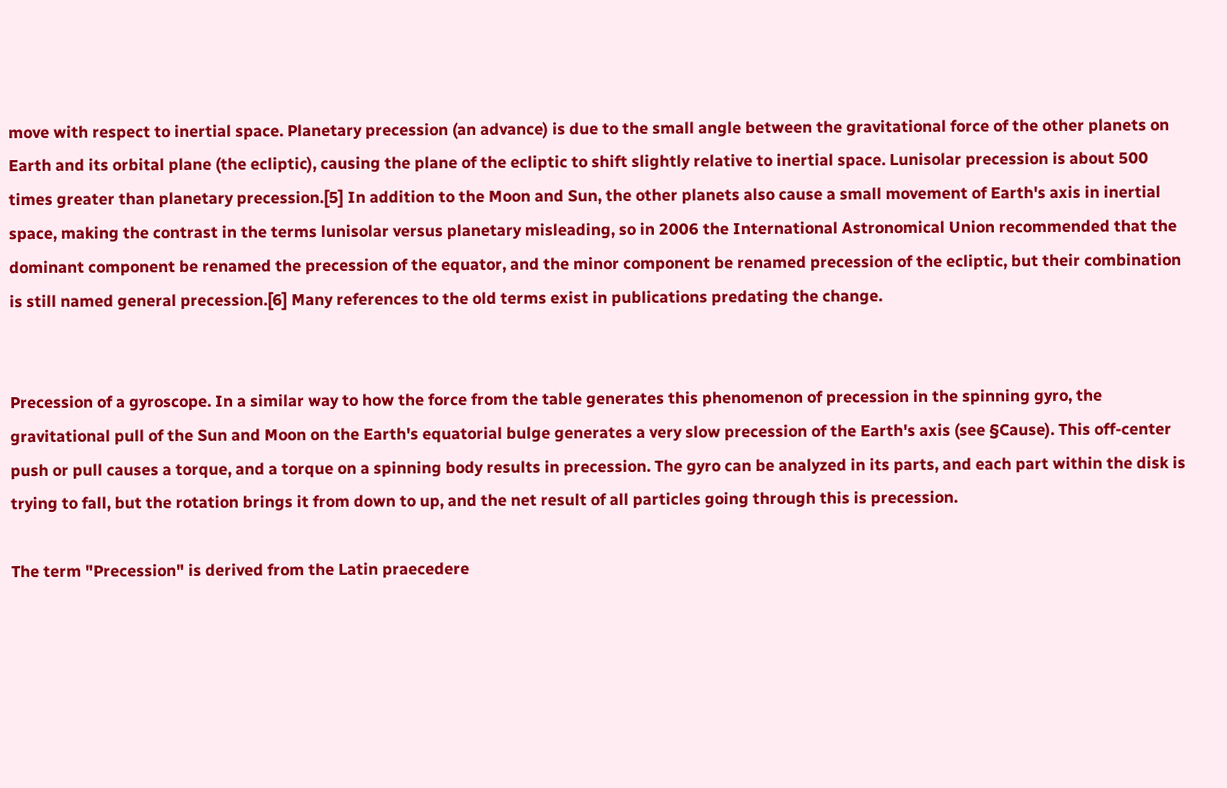move with respect to inertial space. Planetary precession (an advance) is due to the small angle between the gravitational force of the other planets on Earth and its orbital plane (the ecliptic), causing the plane of the ecliptic to shift slightly relative to inertial space. Lunisolar precession is about 500 times greater than planetary precession.[5] In addition to the Moon and Sun, the other planets also cause a small movement of Earth's axis in inertial space, making the contrast in the terms lunisolar versus planetary misleading, so in 2006 the International Astronomical Union recommended that the dominant component be renamed the precession of the equator, and the minor component be renamed precession of the ecliptic, but their combination is still named general precession.[6] Many references to the old terms exist in publications predating the change.


Precession of a gyroscope. In a similar way to how the force from the table generates this phenomenon of precession in the spinning gyro, the gravitational pull of the Sun and Moon on the Earth's equatorial bulge generates a very slow precession of the Earth's axis (see §Cause). This off-center push or pull causes a torque, and a torque on a spinning body results in precession. The gyro can be analyzed in its parts, and each part within the disk is trying to fall, but the rotation brings it from down to up, and the net result of all particles going through this is precession.

The term "Precession" is derived from the Latin praecedere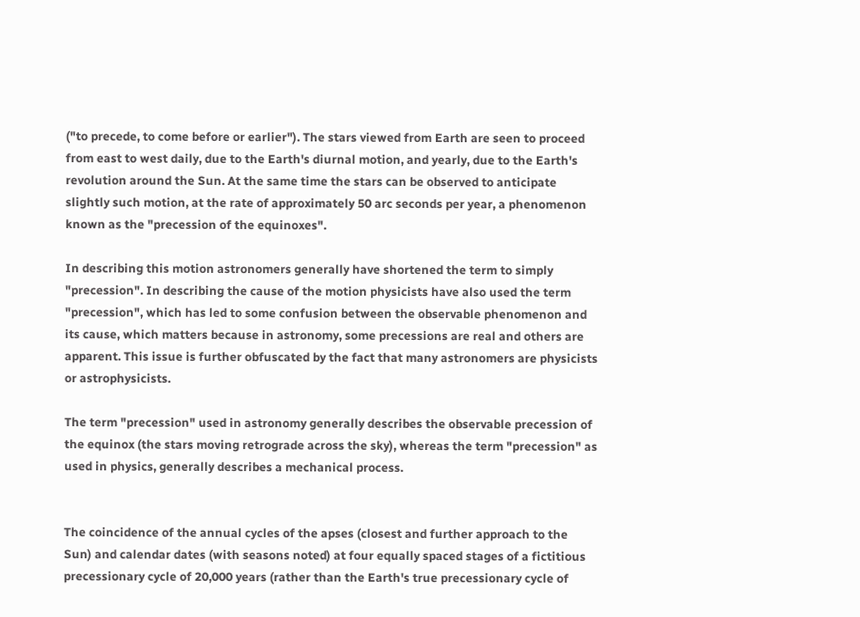("to precede, to come before or earlier"). The stars viewed from Earth are seen to proceed from east to west daily, due to the Earth's diurnal motion, and yearly, due to the Earth's revolution around the Sun. At the same time the stars can be observed to anticipate slightly such motion, at the rate of approximately 50 arc seconds per year, a phenomenon known as the "precession of the equinoxes".

In describing this motion astronomers generally have shortened the term to simply "precession". In describing the cause of the motion physicists have also used the term "precession", which has led to some confusion between the observable phenomenon and its cause, which matters because in astronomy, some precessions are real and others are apparent. This issue is further obfuscated by the fact that many astronomers are physicists or astrophysicists.

The term "precession" used in astronomy generally describes the observable precession of the equinox (the stars moving retrograde across the sky), whereas the term "precession" as used in physics, generally describes a mechanical process.


The coincidence of the annual cycles of the apses (closest and further approach to the Sun) and calendar dates (with seasons noted) at four equally spaced stages of a fictitious precessionary cycle of 20,000 years (rather than the Earth's true precessionary cycle of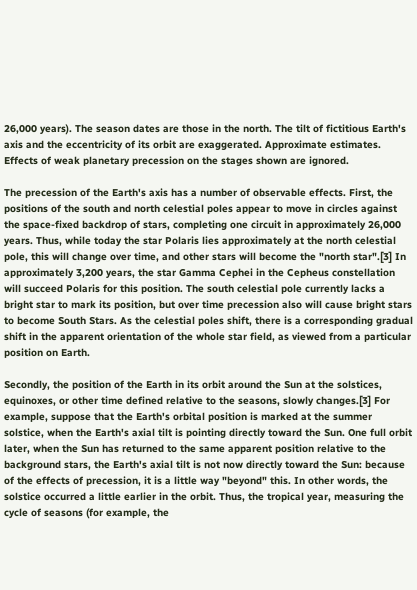26,000 years). The season dates are those in the north. The tilt of fictitious Earth's axis and the eccentricity of its orbit are exaggerated. Approximate estimates. Effects of weak planetary precession on the stages shown are ignored.

The precession of the Earth's axis has a number of observable effects. First, the positions of the south and north celestial poles appear to move in circles against the space-fixed backdrop of stars, completing one circuit in approximately 26,000 years. Thus, while today the star Polaris lies approximately at the north celestial pole, this will change over time, and other stars will become the "north star".[3] In approximately 3,200 years, the star Gamma Cephei in the Cepheus constellation will succeed Polaris for this position. The south celestial pole currently lacks a bright star to mark its position, but over time precession also will cause bright stars to become South Stars. As the celestial poles shift, there is a corresponding gradual shift in the apparent orientation of the whole star field, as viewed from a particular position on Earth.

Secondly, the position of the Earth in its orbit around the Sun at the solstices, equinoxes, or other time defined relative to the seasons, slowly changes.[3] For example, suppose that the Earth's orbital position is marked at the summer solstice, when the Earth's axial tilt is pointing directly toward the Sun. One full orbit later, when the Sun has returned to the same apparent position relative to the background stars, the Earth's axial tilt is not now directly toward the Sun: because of the effects of precession, it is a little way "beyond" this. In other words, the solstice occurred a little earlier in the orbit. Thus, the tropical year, measuring the cycle of seasons (for example, the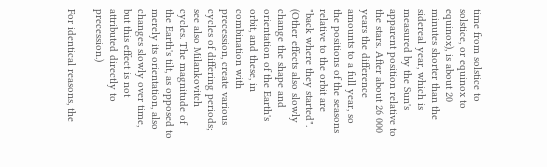time from solstice to solstice, or equinox to equinox), is about 20 minutes shorter than the sidereal year, which is measured by the Sun's apparent position relative to the stars. After about 26 000 years the difference amounts to a full year, so the positions of the seasons relative to the orbit are "back where they started". (Other effects also slowly change the shape and orientation of the Earth's orbit, and these, in combination with precession, create various cycles of differing periods; see also Milankovitch cycles. The magnitude of the Earth's tilt, as opposed to merely its orientation, also changes slowly over time, but this effect is not attributed directly to precession.)

For identical reasons, the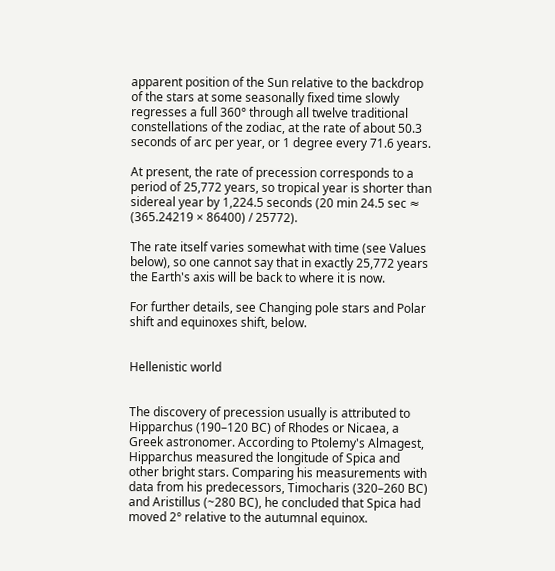apparent position of the Sun relative to the backdrop of the stars at some seasonally fixed time slowly regresses a full 360° through all twelve traditional constellations of the zodiac, at the rate of about 50.3 seconds of arc per year, or 1 degree every 71.6 years.

At present, the rate of precession corresponds to a period of 25,772 years, so tropical year is shorter than sidereal year by 1,224.5 seconds (20 min 24.5 sec ≈ (365.24219 × 86400) / 25772).

The rate itself varies somewhat with time (see Values below), so one cannot say that in exactly 25,772 years the Earth's axis will be back to where it is now.

For further details, see Changing pole stars and Polar shift and equinoxes shift, below.


Hellenistic world


The discovery of precession usually is attributed to Hipparchus (190–120 BC) of Rhodes or Nicaea, a Greek astronomer. According to Ptolemy's Almagest, Hipparchus measured the longitude of Spica and other bright stars. Comparing his measurements with data from his predecessors, Timocharis (320–260 BC) and Aristillus (~280 BC), he concluded that Spica had moved 2° relative to the autumnal equinox.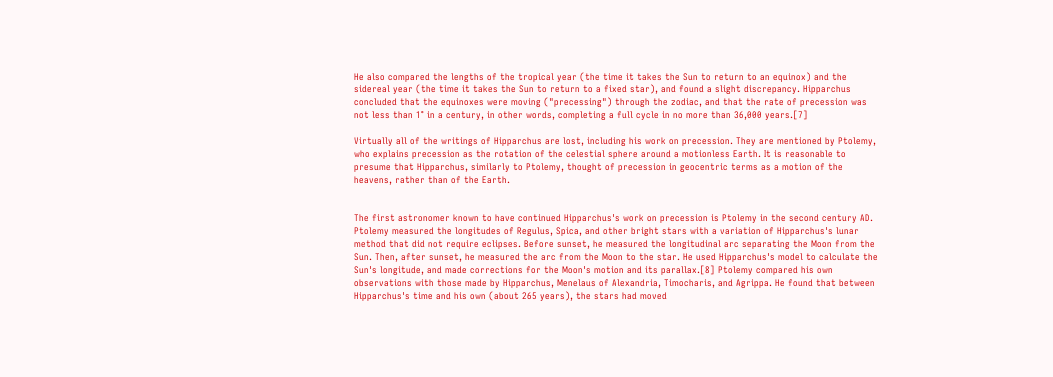He also compared the lengths of the tropical year (the time it takes the Sun to return to an equinox) and the sidereal year (the time it takes the Sun to return to a fixed star), and found a slight discrepancy. Hipparchus concluded that the equinoxes were moving ("precessing") through the zodiac, and that the rate of precession was not less than 1° in a century, in other words, completing a full cycle in no more than 36,000 years.[7]

Virtually all of the writings of Hipparchus are lost, including his work on precession. They are mentioned by Ptolemy, who explains precession as the rotation of the celestial sphere around a motionless Earth. It is reasonable to presume that Hipparchus, similarly to Ptolemy, thought of precession in geocentric terms as a motion of the heavens, rather than of the Earth.


The first astronomer known to have continued Hipparchus's work on precession is Ptolemy in the second century AD. Ptolemy measured the longitudes of Regulus, Spica, and other bright stars with a variation of Hipparchus's lunar method that did not require eclipses. Before sunset, he measured the longitudinal arc separating the Moon from the Sun. Then, after sunset, he measured the arc from the Moon to the star. He used Hipparchus's model to calculate the Sun's longitude, and made corrections for the Moon's motion and its parallax.[8] Ptolemy compared his own observations with those made by Hipparchus, Menelaus of Alexandria, Timocharis, and Agrippa. He found that between Hipparchus's time and his own (about 265 years), the stars had moved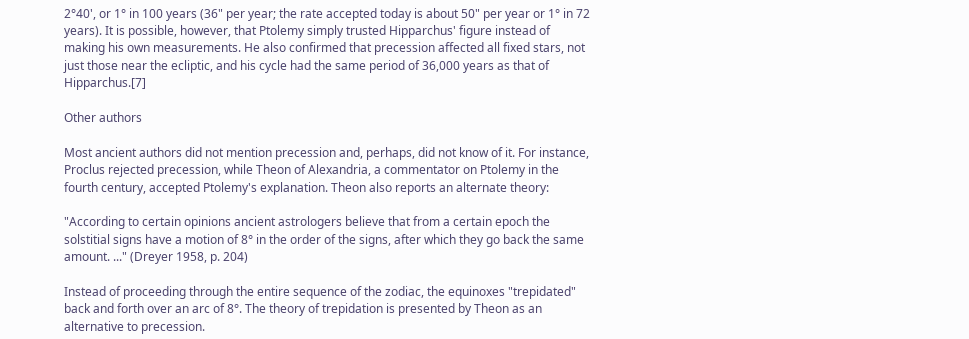2°40', or 1° in 100 years (36" per year; the rate accepted today is about 50" per year or 1° in 72 years). It is possible, however, that Ptolemy simply trusted Hipparchus' figure instead of making his own measurements. He also confirmed that precession affected all fixed stars, not just those near the ecliptic, and his cycle had the same period of 36,000 years as that of Hipparchus.[7]

Other authors

Most ancient authors did not mention precession and, perhaps, did not know of it. For instance, Proclus rejected precession, while Theon of Alexandria, a commentator on Ptolemy in the fourth century, accepted Ptolemy's explanation. Theon also reports an alternate theory:

"According to certain opinions ancient astrologers believe that from a certain epoch the solstitial signs have a motion of 8° in the order of the signs, after which they go back the same amount. ..." (Dreyer 1958, p. 204)

Instead of proceeding through the entire sequence of the zodiac, the equinoxes "trepidated" back and forth over an arc of 8°. The theory of trepidation is presented by Theon as an alternative to precession.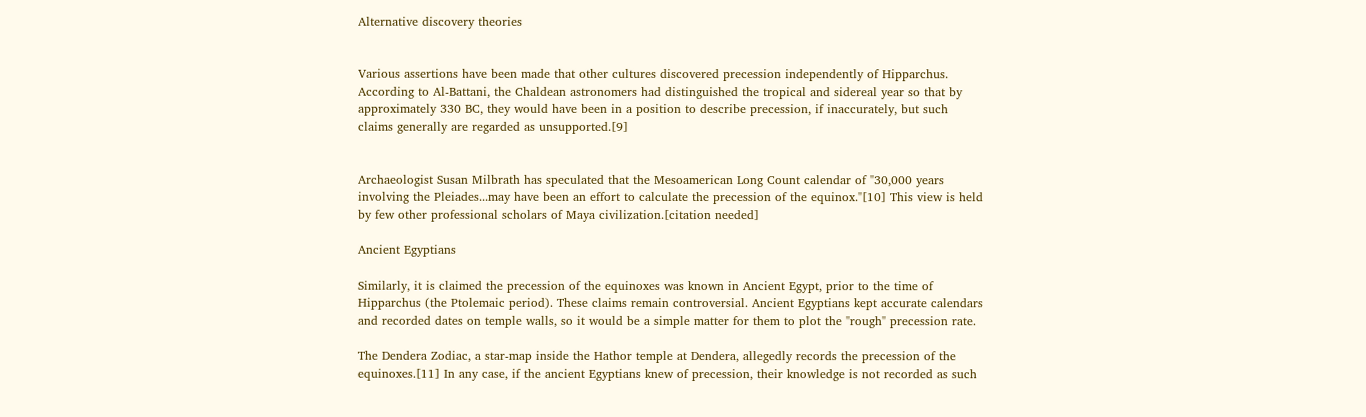Alternative discovery theories


Various assertions have been made that other cultures discovered precession independently of Hipparchus. According to Al-Battani, the Chaldean astronomers had distinguished the tropical and sidereal year so that by approximately 330 BC, they would have been in a position to describe precession, if inaccurately, but such claims generally are regarded as unsupported.[9]


Archaeologist Susan Milbrath has speculated that the Mesoamerican Long Count calendar of "30,000 years involving the Pleiades...may have been an effort to calculate the precession of the equinox."[10] This view is held by few other professional scholars of Maya civilization.[citation needed]

Ancient Egyptians

Similarly, it is claimed the precession of the equinoxes was known in Ancient Egypt, prior to the time of Hipparchus (the Ptolemaic period). These claims remain controversial. Ancient Egyptians kept accurate calendars and recorded dates on temple walls, so it would be a simple matter for them to plot the "rough" precession rate.

The Dendera Zodiac, a star-map inside the Hathor temple at Dendera, allegedly records the precession of the equinoxes.[11] In any case, if the ancient Egyptians knew of precession, their knowledge is not recorded as such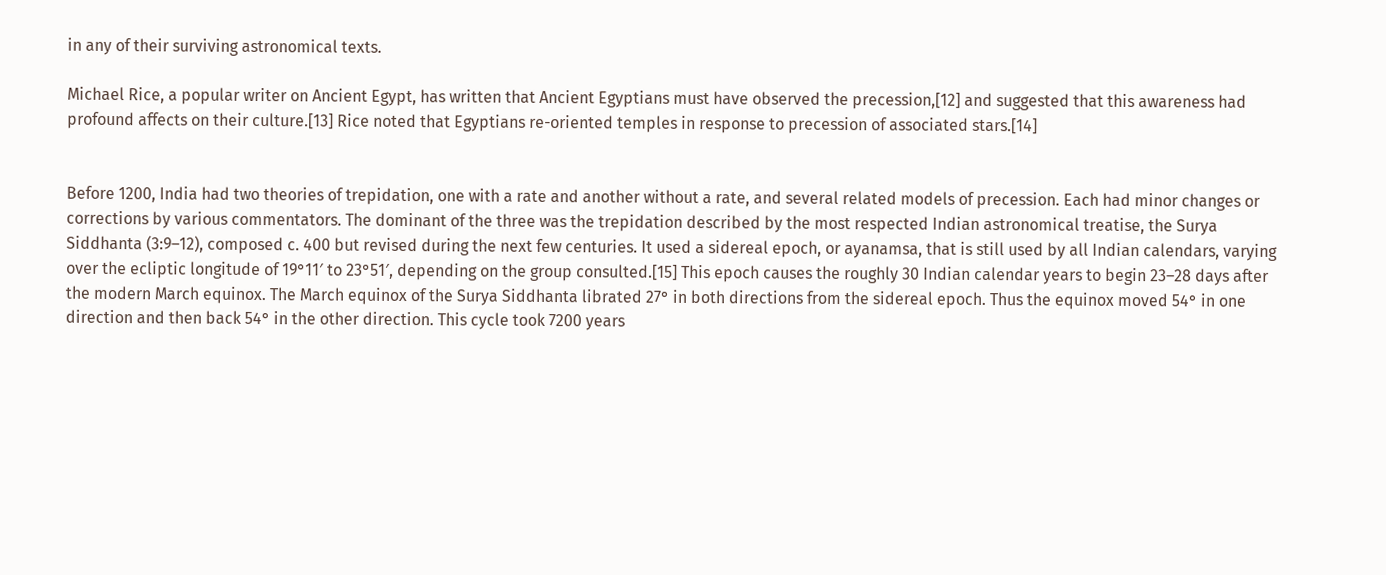in any of their surviving astronomical texts.

Michael Rice, a popular writer on Ancient Egypt, has written that Ancient Egyptians must have observed the precession,[12] and suggested that this awareness had profound affects on their culture.[13] Rice noted that Egyptians re-oriented temples in response to precession of associated stars.[14]


Before 1200, India had two theories of trepidation, one with a rate and another without a rate, and several related models of precession. Each had minor changes or corrections by various commentators. The dominant of the three was the trepidation described by the most respected Indian astronomical treatise, the Surya Siddhanta (3:9–12), composed c. 400 but revised during the next few centuries. It used a sidereal epoch, or ayanamsa, that is still used by all Indian calendars, varying over the ecliptic longitude of 19°11′ to 23°51′, depending on the group consulted.[15] This epoch causes the roughly 30 Indian calendar years to begin 23–28 days after the modern March equinox. The March equinox of the Surya Siddhanta librated 27° in both directions from the sidereal epoch. Thus the equinox moved 54° in one direction and then back 54° in the other direction. This cycle took 7200 years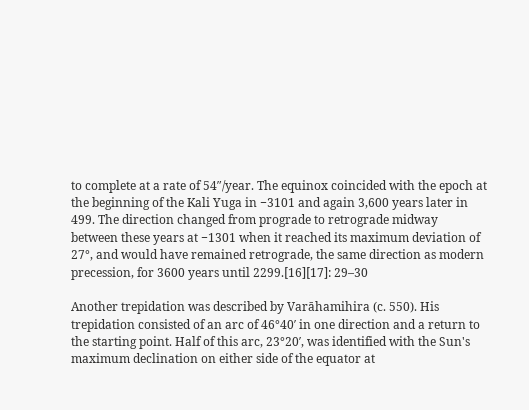to complete at a rate of 54″/year. The equinox coincided with the epoch at the beginning of the Kali Yuga in −3101 and again 3,600 years later in 499. The direction changed from prograde to retrograde midway between these years at −1301 when it reached its maximum deviation of 27°, and would have remained retrograde, the same direction as modern precession, for 3600 years until 2299.[16][17]: 29–30

Another trepidation was described by Varāhamihira (c. 550). His trepidation consisted of an arc of 46°40′ in one direction and a return to the starting point. Half of this arc, 23°20′, was identified with the Sun's maximum declination on either side of the equator at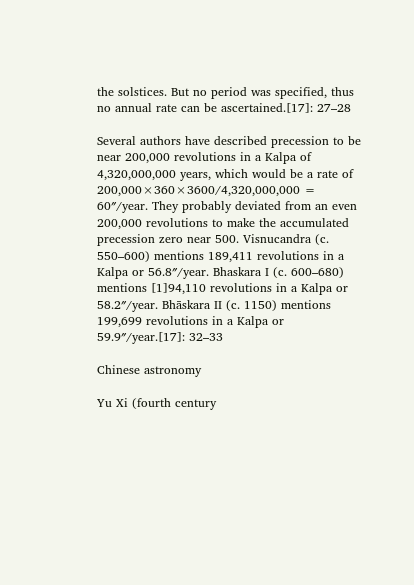the solstices. But no period was specified, thus no annual rate can be ascertained.[17]: 27–28

Several authors have described precession to be near 200,000 revolutions in a Kalpa of 4,320,000,000 years, which would be a rate of 200,000×360×3600/4,320,000,000 = 60″/year. They probably deviated from an even 200,000 revolutions to make the accumulated precession zero near 500. Visnucandra (c. 550–600) mentions 189,411 revolutions in a Kalpa or 56.8″/year. Bhaskara I (c. 600–680) mentions [1]94,110 revolutions in a Kalpa or 58.2″/year. Bhāskara II (c. 1150) mentions 199,699 revolutions in a Kalpa or 59.9″/year.[17]: 32–33

Chinese astronomy

Yu Xi (fourth century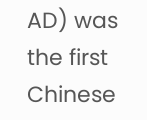AD) was the first Chinese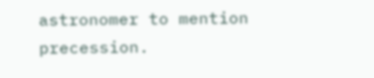astronomer to mention precession.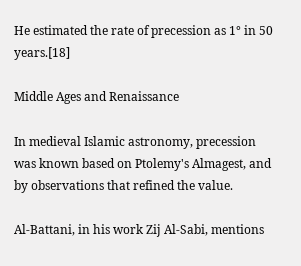He estimated the rate of precession as 1° in 50 years.[18]

Middle Ages and Renaissance

In medieval Islamic astronomy, precession was known based on Ptolemy's Almagest, and by observations that refined the value.

Al-Battani, in his work Zij Al-Sabi, mentions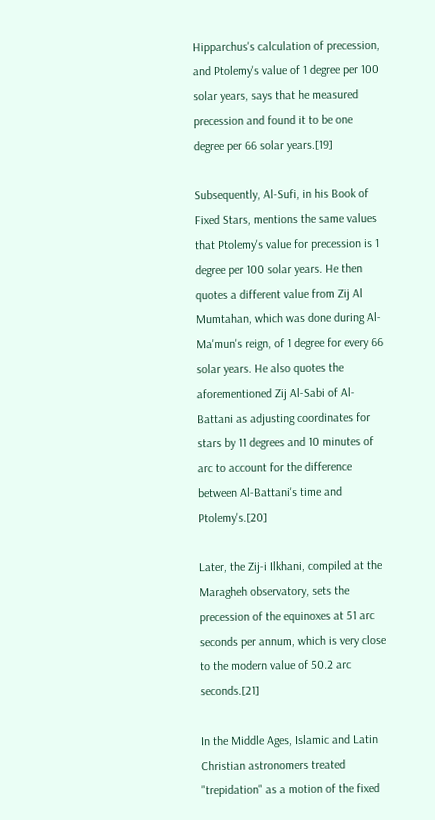Hipparchus's calculation of precession, and Ptolemy's value of 1 degree per 100 solar years, says that he measured precession and found it to be one degree per 66 solar years.[19]

Subsequently, Al-Sufi, in his Book of Fixed Stars, mentions the same values that Ptolemy's value for precession is 1 degree per 100 solar years. He then quotes a different value from Zij Al Mumtahan, which was done during Al-Ma'mun's reign, of 1 degree for every 66 solar years. He also quotes the aforementioned Zij Al-Sabi of Al-Battani as adjusting coordinates for stars by 11 degrees and 10 minutes of arc to account for the difference between Al-Battani's time and Ptolemy's.[20]

Later, the Zij-i Ilkhani, compiled at the Maragheh observatory, sets the precession of the equinoxes at 51 arc seconds per annum, which is very close to the modern value of 50.2 arc seconds.[21]

In the Middle Ages, Islamic and Latin Christian astronomers treated "trepidation" as a motion of the fixed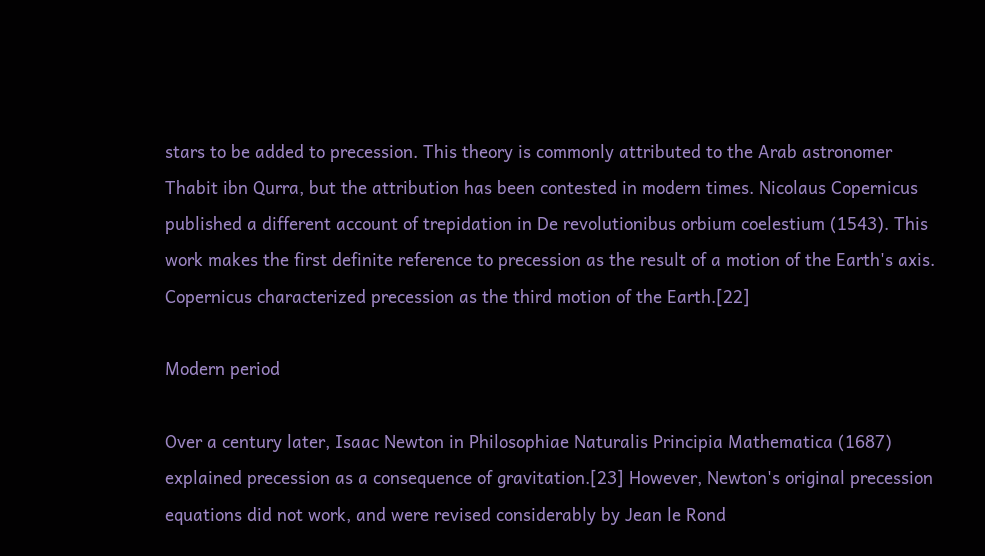stars to be added to precession. This theory is commonly attributed to the Arab astronomer Thabit ibn Qurra, but the attribution has been contested in modern times. Nicolaus Copernicus published a different account of trepidation in De revolutionibus orbium coelestium (1543). This work makes the first definite reference to precession as the result of a motion of the Earth's axis. Copernicus characterized precession as the third motion of the Earth.[22]

Modern period

Over a century later, Isaac Newton in Philosophiae Naturalis Principia Mathematica (1687) explained precession as a consequence of gravitation.[23] However, Newton's original precession equations did not work, and were revised considerably by Jean le Rond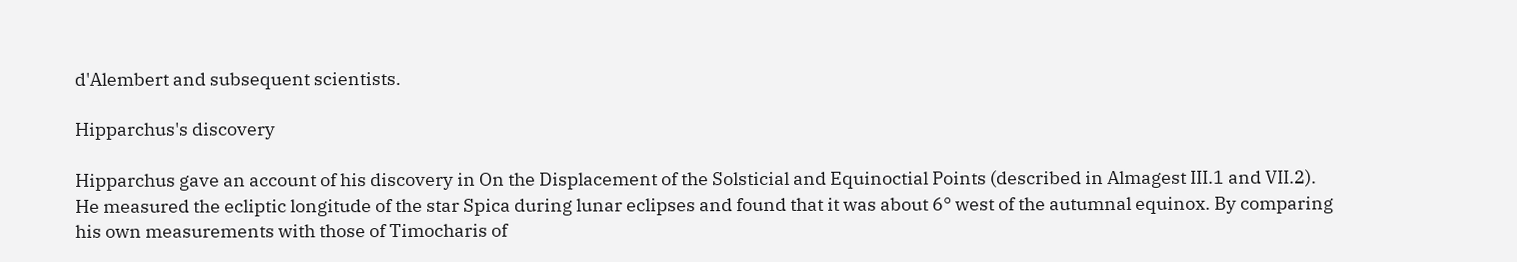d'Alembert and subsequent scientists.

Hipparchus's discovery

Hipparchus gave an account of his discovery in On the Displacement of the Solsticial and Equinoctial Points (described in Almagest III.1 and VII.2). He measured the ecliptic longitude of the star Spica during lunar eclipses and found that it was about 6° west of the autumnal equinox. By comparing his own measurements with those of Timocharis of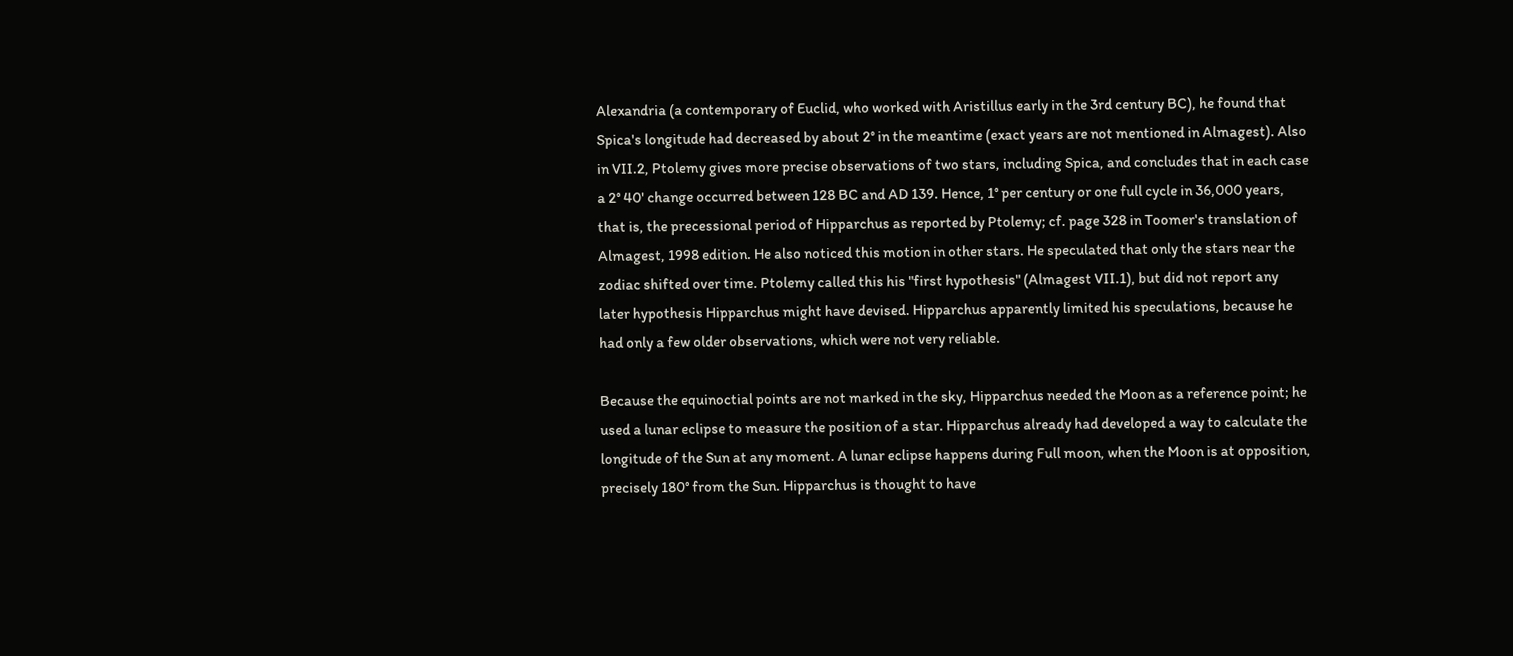Alexandria (a contemporary of Euclid, who worked with Aristillus early in the 3rd century BC), he found that Spica's longitude had decreased by about 2° in the meantime (exact years are not mentioned in Almagest). Also in VII.2, Ptolemy gives more precise observations of two stars, including Spica, and concludes that in each case a 2° 40' change occurred between 128 BC and AD 139. Hence, 1° per century or one full cycle in 36,000 years, that is, the precessional period of Hipparchus as reported by Ptolemy; cf. page 328 in Toomer's translation of Almagest, 1998 edition. He also noticed this motion in other stars. He speculated that only the stars near the zodiac shifted over time. Ptolemy called this his "first hypothesis" (Almagest VII.1), but did not report any later hypothesis Hipparchus might have devised. Hipparchus apparently limited his speculations, because he had only a few older observations, which were not very reliable.

Because the equinoctial points are not marked in the sky, Hipparchus needed the Moon as a reference point; he used a lunar eclipse to measure the position of a star. Hipparchus already had developed a way to calculate the longitude of the Sun at any moment. A lunar eclipse happens during Full moon, when the Moon is at opposition, precisely 180° from the Sun. Hipparchus is thought to have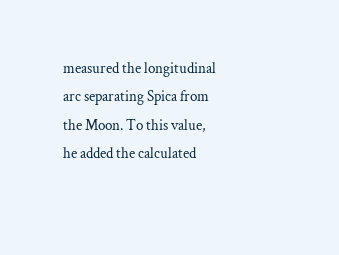measured the longitudinal arc separating Spica from the Moon. To this value, he added the calculated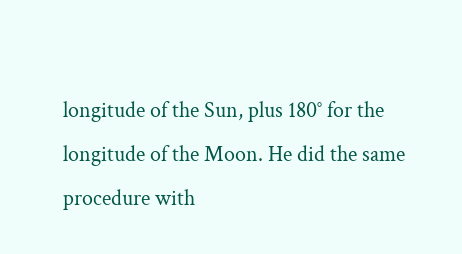longitude of the Sun, plus 180° for the longitude of the Moon. He did the same procedure with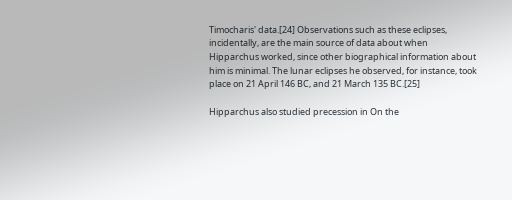Timocharis' data.[24] Observations such as these eclipses, incidentally, are the main source of data about when Hipparchus worked, since other biographical information about him is minimal. The lunar eclipses he observed, for instance, took place on 21 April 146 BC, and 21 March 135 BC.[25]

Hipparchus also studied precession in On the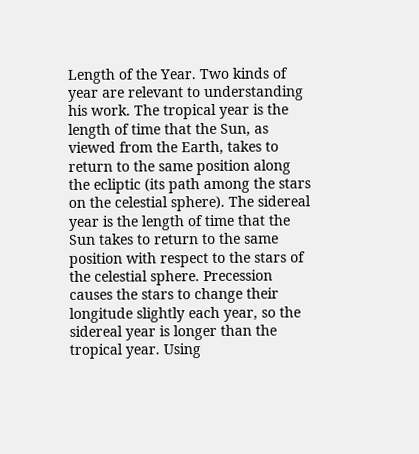Length of the Year. Two kinds of year are relevant to understanding his work. The tropical year is the length of time that the Sun, as viewed from the Earth, takes to return to the same position along the ecliptic (its path among the stars on the celestial sphere). The sidereal year is the length of time that the Sun takes to return to the same position with respect to the stars of the celestial sphere. Precession causes the stars to change their longitude slightly each year, so the sidereal year is longer than the tropical year. Using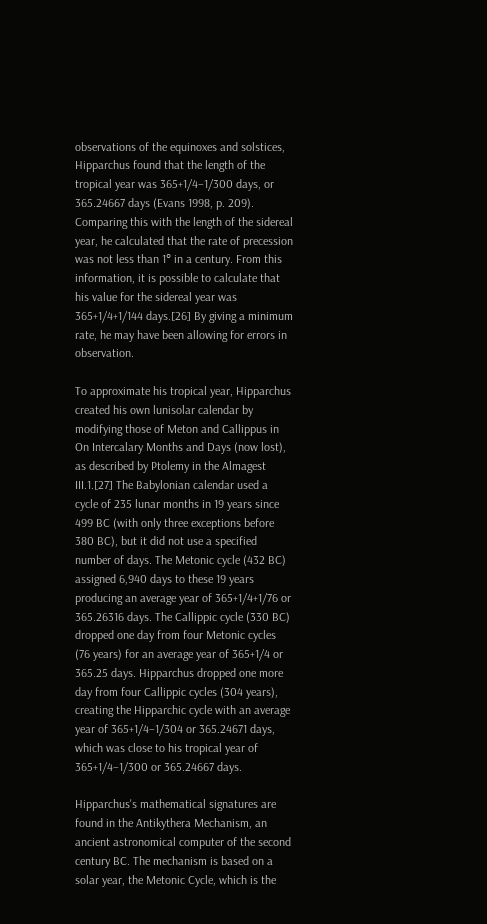observations of the equinoxes and solstices, Hipparchus found that the length of the tropical year was 365+1/4−1/300 days, or 365.24667 days (Evans 1998, p. 209). Comparing this with the length of the sidereal year, he calculated that the rate of precession was not less than 1° in a century. From this information, it is possible to calculate that his value for the sidereal year was 365+1/4+1/144 days.[26] By giving a minimum rate, he may have been allowing for errors in observation.

To approximate his tropical year, Hipparchus created his own lunisolar calendar by modifying those of Meton and Callippus in On Intercalary Months and Days (now lost), as described by Ptolemy in the Almagest III.1.[27] The Babylonian calendar used a cycle of 235 lunar months in 19 years since 499 BC (with only three exceptions before 380 BC), but it did not use a specified number of days. The Metonic cycle (432 BC) assigned 6,940 days to these 19 years producing an average year of 365+1/4+1/76 or 365.26316 days. The Callippic cycle (330 BC) dropped one day from four Metonic cycles (76 years) for an average year of 365+1/4 or 365.25 days. Hipparchus dropped one more day from four Callippic cycles (304 years), creating the Hipparchic cycle with an average year of 365+1/4−1/304 or 365.24671 days, which was close to his tropical year of 365+1/4−1/300 or 365.24667 days.

Hipparchus's mathematical signatures are found in the Antikythera Mechanism, an ancient astronomical computer of the second century BC. The mechanism is based on a solar year, the Metonic Cycle, which is the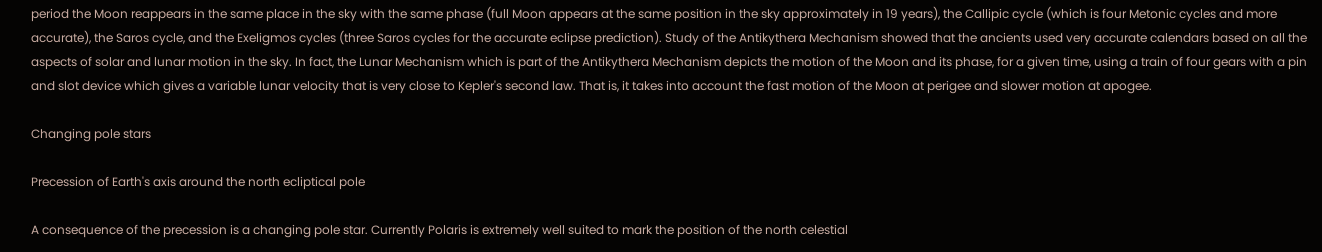period the Moon reappears in the same place in the sky with the same phase (full Moon appears at the same position in the sky approximately in 19 years), the Callipic cycle (which is four Metonic cycles and more accurate), the Saros cycle, and the Exeligmos cycles (three Saros cycles for the accurate eclipse prediction). Study of the Antikythera Mechanism showed that the ancients used very accurate calendars based on all the aspects of solar and lunar motion in the sky. In fact, the Lunar Mechanism which is part of the Antikythera Mechanism depicts the motion of the Moon and its phase, for a given time, using a train of four gears with a pin and slot device which gives a variable lunar velocity that is very close to Kepler's second law. That is, it takes into account the fast motion of the Moon at perigee and slower motion at apogee.

Changing pole stars

Precession of Earth's axis around the north ecliptical pole

A consequence of the precession is a changing pole star. Currently Polaris is extremely well suited to mark the position of the north celestial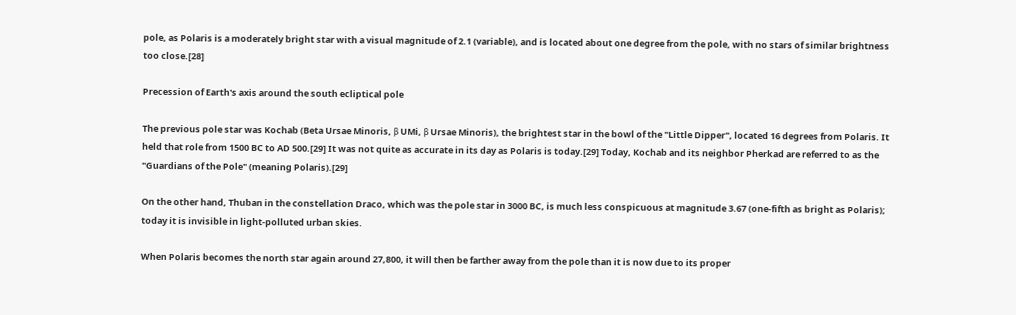pole, as Polaris is a moderately bright star with a visual magnitude of 2.1 (variable), and is located about one degree from the pole, with no stars of similar brightness too close.[28]

Precession of Earth's axis around the south ecliptical pole

The previous pole star was Kochab (Beta Ursae Minoris, β UMi, β Ursae Minoris), the brightest star in the bowl of the "Little Dipper", located 16 degrees from Polaris. It held that role from 1500 BC to AD 500.[29] It was not quite as accurate in its day as Polaris is today.[29] Today, Kochab and its neighbor Pherkad are referred to as the "Guardians of the Pole" (meaning Polaris).[29]

On the other hand, Thuban in the constellation Draco, which was the pole star in 3000 BC, is much less conspicuous at magnitude 3.67 (one-fifth as bright as Polaris); today it is invisible in light-polluted urban skies.

When Polaris becomes the north star again around 27,800, it will then be farther away from the pole than it is now due to its proper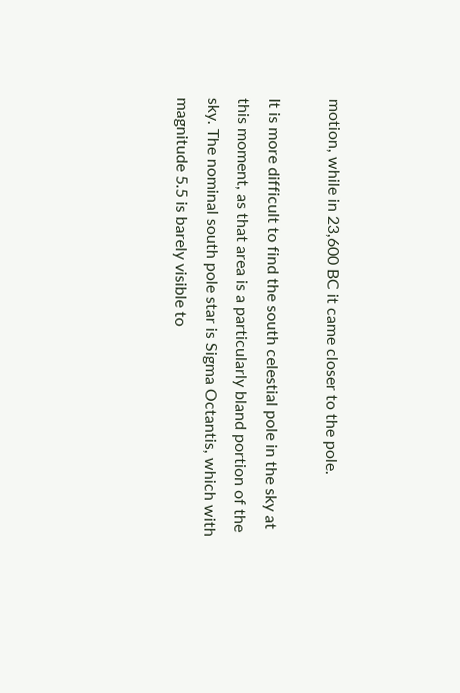motion, while in 23,600 BC it came closer to the pole.

It is more difficult to find the south celestial pole in the sky at this moment, as that area is a particularly bland portion of the sky. The nominal south pole star is Sigma Octantis, which with magnitude 5.5 is barely visible to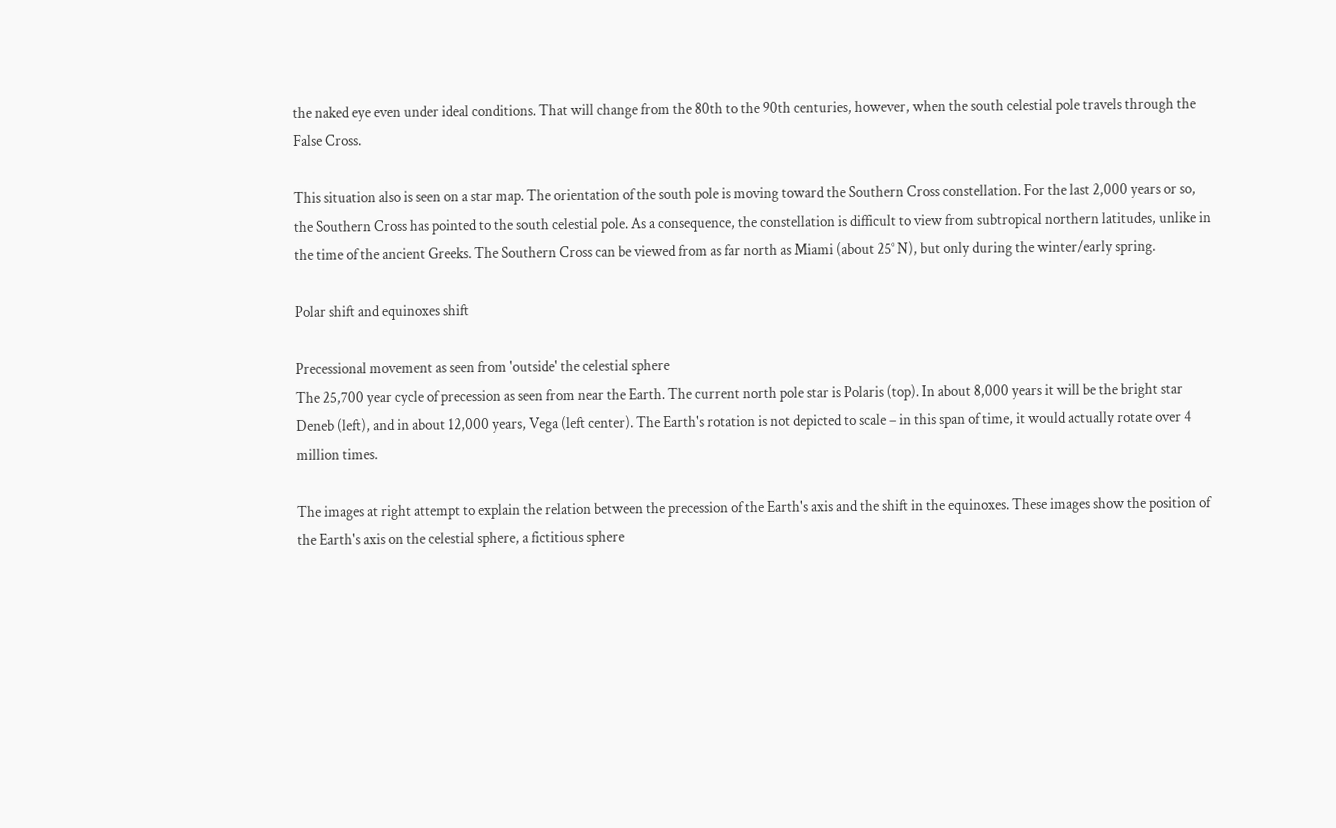the naked eye even under ideal conditions. That will change from the 80th to the 90th centuries, however, when the south celestial pole travels through the False Cross.

This situation also is seen on a star map. The orientation of the south pole is moving toward the Southern Cross constellation. For the last 2,000 years or so, the Southern Cross has pointed to the south celestial pole. As a consequence, the constellation is difficult to view from subtropical northern latitudes, unlike in the time of the ancient Greeks. The Southern Cross can be viewed from as far north as Miami (about 25° N), but only during the winter/early spring.

Polar shift and equinoxes shift

Precessional movement as seen from 'outside' the celestial sphere
The 25,700 year cycle of precession as seen from near the Earth. The current north pole star is Polaris (top). In about 8,000 years it will be the bright star Deneb (left), and in about 12,000 years, Vega (left center). The Earth's rotation is not depicted to scale – in this span of time, it would actually rotate over 4 million times.

The images at right attempt to explain the relation between the precession of the Earth's axis and the shift in the equinoxes. These images show the position of the Earth's axis on the celestial sphere, a fictitious sphere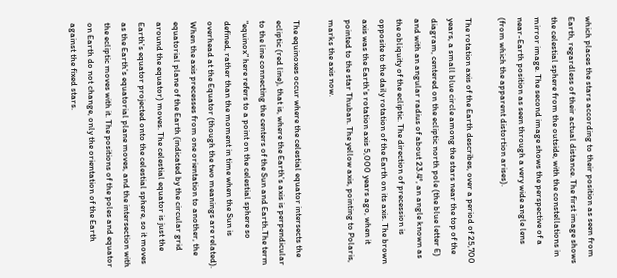which places the stars according to their position as seen from Earth, regardless of their actual distance. The first image shows the celestial sphere from the outside, with the constellations in mirror image. The second image shows the perspective of a near-Earth position as seen through a very wide angle lens (from which the apparent distortion arises).

The rotation axis of the Earth describes, over a period of 25,700 years, a small blue circle among the stars near the top of the diagram, centered on the ecliptic north pole (the blue letter E) and with an angular radius of about 23.4°, an angle known as the obliquity of the ecliptic. The direction of precession is opposite to the daily rotation of the Earth on its axis. The brown axis was the Earth's rotation axis 5,000 years ago, when it pointed to the star Thuban. The yellow axis, pointing to Polaris, marks the axis now.

The equinoxes occur where the celestial equator intersects the ecliptic (red line), that is, where the Earth's axis is perpendicular to the line connecting the centers of the Sun and Earth.The term "equinox" here refers to a point on the celestial sphere so defined, rather than the moment in time when the Sun is overhead at the Equator (though the two meanings are related). When the axis precesses from one orientation to another, the equatorial plane of the Earth (indicated by the circular grid around the equator) moves. The celestial equator is just the Earth's equator projected onto the celestial sphere, so it moves as the Earth's equatorial plane moves, and the intersection with the ecliptic moves with it. The positions of the poles and equator on Earth do not change, only the orientation of the Earth against the fixed stars.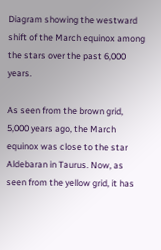Diagram showing the westward shift of the March equinox among the stars over the past 6,000 years.

As seen from the brown grid, 5,000 years ago, the March equinox was close to the star Aldebaran in Taurus. Now, as seen from the yellow grid, it has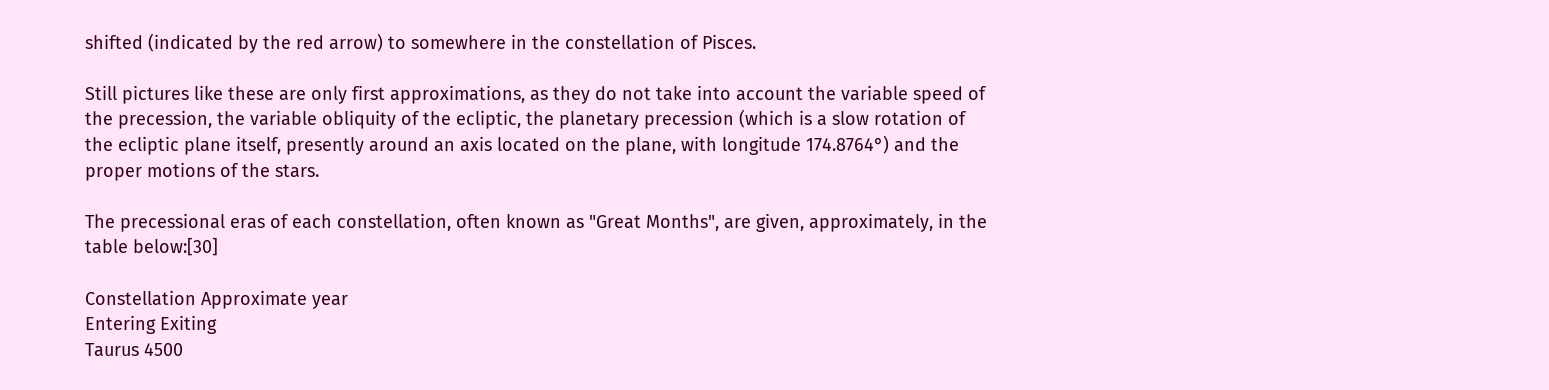shifted (indicated by the red arrow) to somewhere in the constellation of Pisces.

Still pictures like these are only first approximations, as they do not take into account the variable speed of the precession, the variable obliquity of the ecliptic, the planetary precession (which is a slow rotation of the ecliptic plane itself, presently around an axis located on the plane, with longitude 174.8764°) and the proper motions of the stars.

The precessional eras of each constellation, often known as "Great Months", are given, approximately, in the table below:[30]

Constellation Approximate year
Entering Exiting
Taurus 4500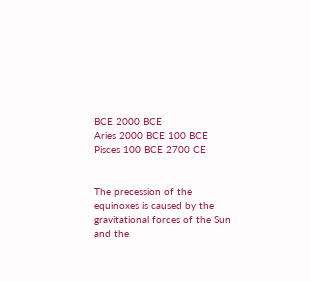BCE 2000 BCE
Aries 2000 BCE 100 BCE
Pisces 100 BCE 2700 CE


The precession of the equinoxes is caused by the gravitational forces of the Sun and the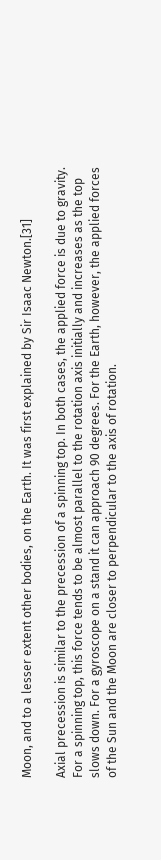Moon, and to a lesser extent other bodies, on the Earth. It was first explained by Sir Isaac Newton.[31]

Axial precession is similar to the precession of a spinning top. In both cases, the applied force is due to gravity. For a spinning top, this force tends to be almost parallel to the rotation axis initially and increases as the top slows down. For a gyroscope on a stand it can approach 90 degrees. For the Earth, however, the applied forces of the Sun and the Moon are closer to perpendicular to the axis of rotation.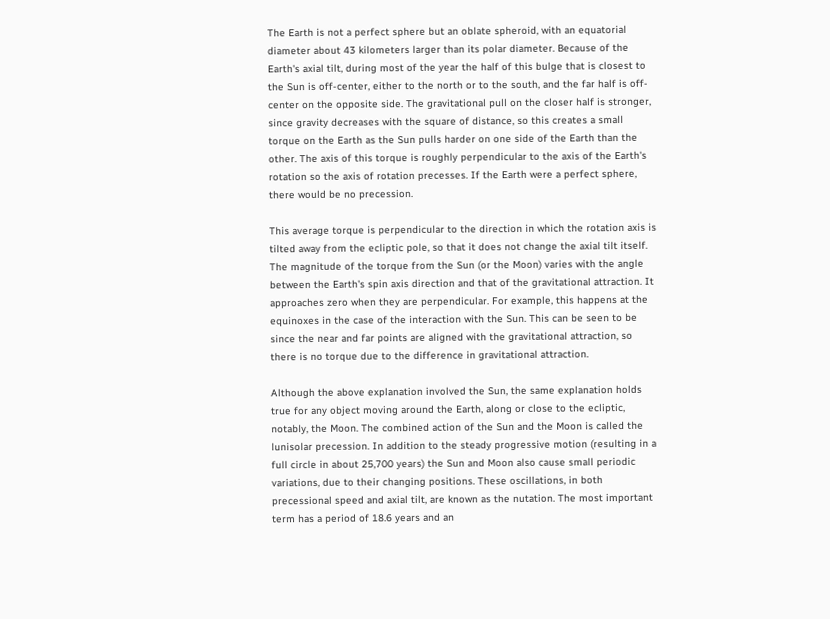The Earth is not a perfect sphere but an oblate spheroid, with an equatorial diameter about 43 kilometers larger than its polar diameter. Because of the Earth's axial tilt, during most of the year the half of this bulge that is closest to the Sun is off-center, either to the north or to the south, and the far half is off-center on the opposite side. The gravitational pull on the closer half is stronger, since gravity decreases with the square of distance, so this creates a small torque on the Earth as the Sun pulls harder on one side of the Earth than the other. The axis of this torque is roughly perpendicular to the axis of the Earth's rotation so the axis of rotation precesses. If the Earth were a perfect sphere, there would be no precession.

This average torque is perpendicular to the direction in which the rotation axis is tilted away from the ecliptic pole, so that it does not change the axial tilt itself. The magnitude of the torque from the Sun (or the Moon) varies with the angle between the Earth's spin axis direction and that of the gravitational attraction. It approaches zero when they are perpendicular. For example, this happens at the equinoxes in the case of the interaction with the Sun. This can be seen to be since the near and far points are aligned with the gravitational attraction, so there is no torque due to the difference in gravitational attraction.

Although the above explanation involved the Sun, the same explanation holds true for any object moving around the Earth, along or close to the ecliptic, notably, the Moon. The combined action of the Sun and the Moon is called the lunisolar precession. In addition to the steady progressive motion (resulting in a full circle in about 25,700 years) the Sun and Moon also cause small periodic variations, due to their changing positions. These oscillations, in both precessional speed and axial tilt, are known as the nutation. The most important term has a period of 18.6 years and an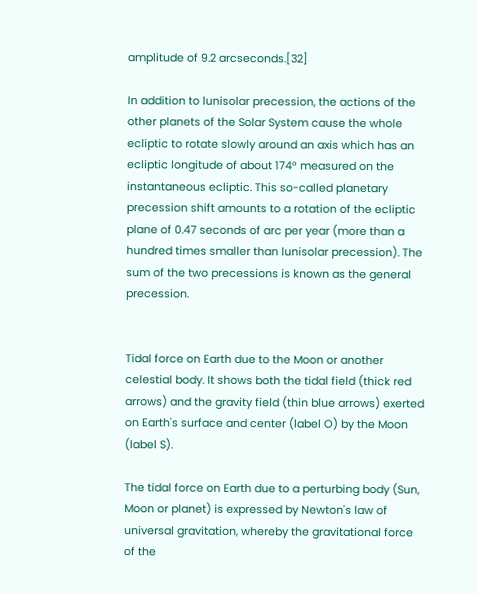amplitude of 9.2 arcseconds.[32]

In addition to lunisolar precession, the actions of the other planets of the Solar System cause the whole ecliptic to rotate slowly around an axis which has an ecliptic longitude of about 174° measured on the instantaneous ecliptic. This so-called planetary precession shift amounts to a rotation of the ecliptic plane of 0.47 seconds of arc per year (more than a hundred times smaller than lunisolar precession). The sum of the two precessions is known as the general precession.


Tidal force on Earth due to the Moon or another celestial body. It shows both the tidal field (thick red arrows) and the gravity field (thin blue arrows) exerted on Earth's surface and center (label O) by the Moon (label S).

The tidal force on Earth due to a perturbing body (Sun, Moon or planet) is expressed by Newton's law of universal gravitation, whereby the gravitational force of the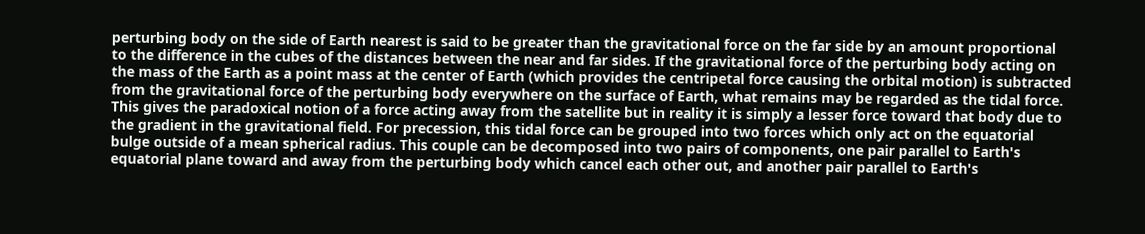perturbing body on the side of Earth nearest is said to be greater than the gravitational force on the far side by an amount proportional to the difference in the cubes of the distances between the near and far sides. If the gravitational force of the perturbing body acting on the mass of the Earth as a point mass at the center of Earth (which provides the centripetal force causing the orbital motion) is subtracted from the gravitational force of the perturbing body everywhere on the surface of Earth, what remains may be regarded as the tidal force. This gives the paradoxical notion of a force acting away from the satellite but in reality it is simply a lesser force toward that body due to the gradient in the gravitational field. For precession, this tidal force can be grouped into two forces which only act on the equatorial bulge outside of a mean spherical radius. This couple can be decomposed into two pairs of components, one pair parallel to Earth's equatorial plane toward and away from the perturbing body which cancel each other out, and another pair parallel to Earth's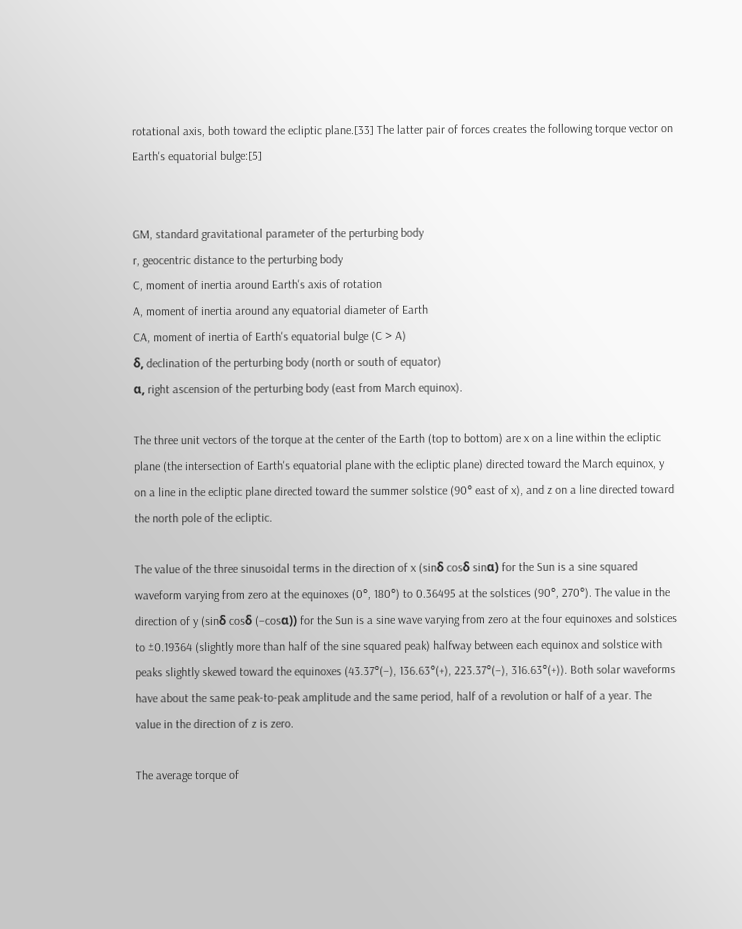rotational axis, both toward the ecliptic plane.[33] The latter pair of forces creates the following torque vector on Earth's equatorial bulge:[5]


GM, standard gravitational parameter of the perturbing body
r, geocentric distance to the perturbing body
C, moment of inertia around Earth's axis of rotation
A, moment of inertia around any equatorial diameter of Earth
CA, moment of inertia of Earth's equatorial bulge (C > A)
δ, declination of the perturbing body (north or south of equator)
α, right ascension of the perturbing body (east from March equinox).

The three unit vectors of the torque at the center of the Earth (top to bottom) are x on a line within the ecliptic plane (the intersection of Earth's equatorial plane with the ecliptic plane) directed toward the March equinox, y on a line in the ecliptic plane directed toward the summer solstice (90° east of x), and z on a line directed toward the north pole of the ecliptic.

The value of the three sinusoidal terms in the direction of x (sinδ cosδ sinα) for the Sun is a sine squared waveform varying from zero at the equinoxes (0°, 180°) to 0.36495 at the solstices (90°, 270°). The value in the direction of y (sinδ cosδ (−cosα)) for the Sun is a sine wave varying from zero at the four equinoxes and solstices to ±0.19364 (slightly more than half of the sine squared peak) halfway between each equinox and solstice with peaks slightly skewed toward the equinoxes (43.37°(−), 136.63°(+), 223.37°(−), 316.63°(+)). Both solar waveforms have about the same peak-to-peak amplitude and the same period, half of a revolution or half of a year. The value in the direction of z is zero.

The average torque of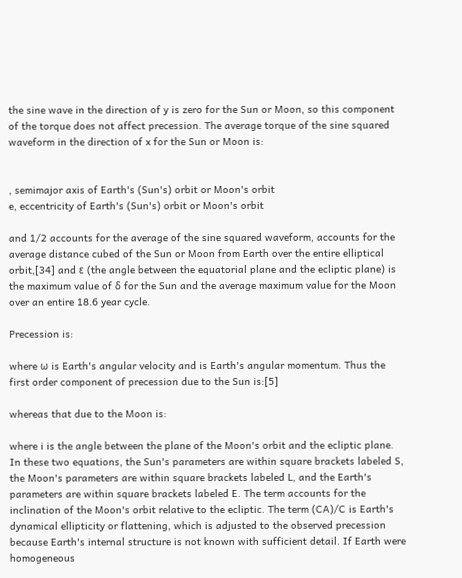the sine wave in the direction of y is zero for the Sun or Moon, so this component of the torque does not affect precession. The average torque of the sine squared waveform in the direction of x for the Sun or Moon is:


, semimajor axis of Earth's (Sun's) orbit or Moon's orbit
e, eccentricity of Earth's (Sun's) orbit or Moon's orbit

and 1/2 accounts for the average of the sine squared waveform, accounts for the average distance cubed of the Sun or Moon from Earth over the entire elliptical orbit,[34] and ε (the angle between the equatorial plane and the ecliptic plane) is the maximum value of δ for the Sun and the average maximum value for the Moon over an entire 18.6 year cycle.

Precession is:

where ω is Earth's angular velocity and is Earth's angular momentum. Thus the first order component of precession due to the Sun is:[5]

whereas that due to the Moon is:

where i is the angle between the plane of the Moon's orbit and the ecliptic plane. In these two equations, the Sun's parameters are within square brackets labeled S, the Moon's parameters are within square brackets labeled L, and the Earth's parameters are within square brackets labeled E. The term accounts for the inclination of the Moon's orbit relative to the ecliptic. The term (CA)/C is Earth's dynamical ellipticity or flattening, which is adjusted to the observed precession because Earth's internal structure is not known with sufficient detail. If Earth were homogeneous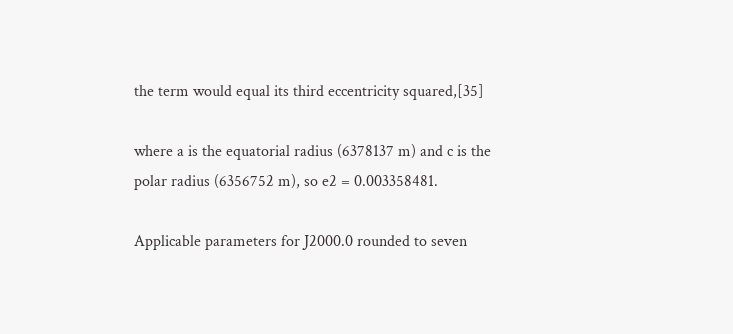the term would equal its third eccentricity squared,[35]

where a is the equatorial radius (6378137 m) and c is the polar radius (6356752 m), so e2 = 0.003358481.

Applicable parameters for J2000.0 rounded to seven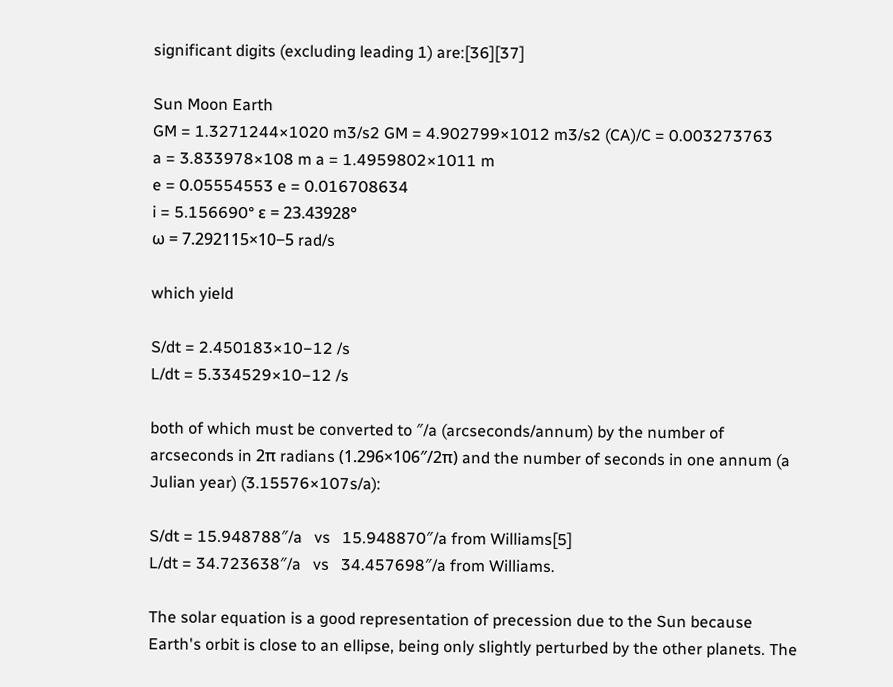significant digits (excluding leading 1) are:[36][37]

Sun Moon Earth
GM = 1.3271244×1020 m3/s2 GM = 4.902799×1012 m3/s2 (CA)/C = 0.003273763
a = 3.833978×108 m a = 1.4959802×1011 m
e = 0.05554553 e = 0.016708634
i = 5.156690° ε = 23.43928°
ω = 7.292115×10−5 rad/s

which yield

S/dt = 2.450183×10−12 /s
L/dt = 5.334529×10−12 /s

both of which must be converted to ″/a (arcseconds/annum) by the number of arcseconds in 2π radians (1.296×106″/2π) and the number of seconds in one annum (a Julian year) (3.15576×107s/a):

S/dt = 15.948788″/a   vs   15.948870″/a from Williams[5]
L/dt = 34.723638″/a   vs   34.457698″/a from Williams.

The solar equation is a good representation of precession due to the Sun because Earth's orbit is close to an ellipse, being only slightly perturbed by the other planets. The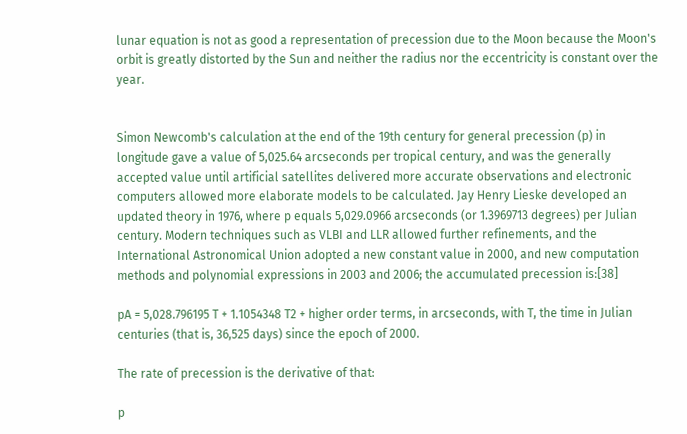lunar equation is not as good a representation of precession due to the Moon because the Moon's orbit is greatly distorted by the Sun and neither the radius nor the eccentricity is constant over the year.


Simon Newcomb's calculation at the end of the 19th century for general precession (p) in longitude gave a value of 5,025.64 arcseconds per tropical century, and was the generally accepted value until artificial satellites delivered more accurate observations and electronic computers allowed more elaborate models to be calculated. Jay Henry Lieske developed an updated theory in 1976, where p equals 5,029.0966 arcseconds (or 1.3969713 degrees) per Julian century. Modern techniques such as VLBI and LLR allowed further refinements, and the International Astronomical Union adopted a new constant value in 2000, and new computation methods and polynomial expressions in 2003 and 2006; the accumulated precession is:[38]

pA = 5,028.796195 T + 1.1054348 T2 + higher order terms, in arcseconds, with T, the time in Julian centuries (that is, 36,525 days) since the epoch of 2000.

The rate of precession is the derivative of that:

p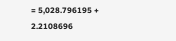= 5,028.796195 + 2.2108696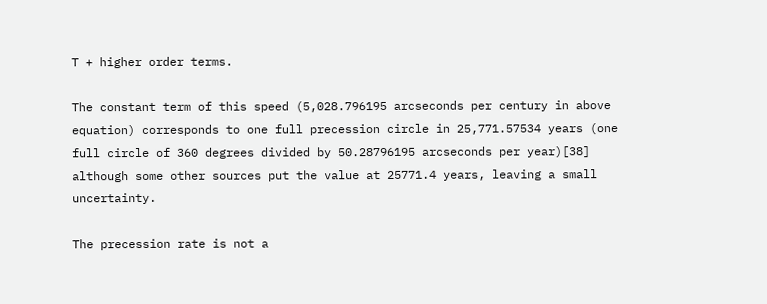T + higher order terms.

The constant term of this speed (5,028.796195 arcseconds per century in above equation) corresponds to one full precession circle in 25,771.57534 years (one full circle of 360 degrees divided by 50.28796195 arcseconds per year)[38] although some other sources put the value at 25771.4 years, leaving a small uncertainty.

The precession rate is not a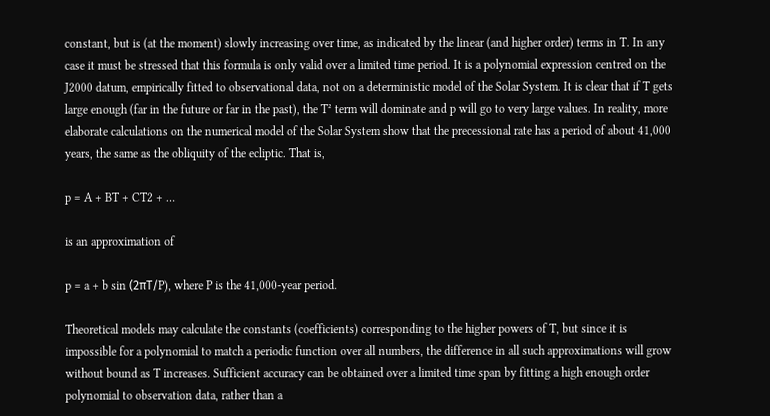constant, but is (at the moment) slowly increasing over time, as indicated by the linear (and higher order) terms in T. In any case it must be stressed that this formula is only valid over a limited time period. It is a polynomial expression centred on the J2000 datum, empirically fitted to observational data, not on a deterministic model of the Solar System. It is clear that if T gets large enough (far in the future or far in the past), the T² term will dominate and p will go to very large values. In reality, more elaborate calculations on the numerical model of the Solar System show that the precessional rate has a period of about 41,000 years, the same as the obliquity of the ecliptic. That is,

p = A + BT + CT2 + …

is an approximation of

p = a + b sin (2πT/P), where P is the 41,000-year period.

Theoretical models may calculate the constants (coefficients) corresponding to the higher powers of T, but since it is impossible for a polynomial to match a periodic function over all numbers, the difference in all such approximations will grow without bound as T increases. Sufficient accuracy can be obtained over a limited time span by fitting a high enough order polynomial to observation data, rather than a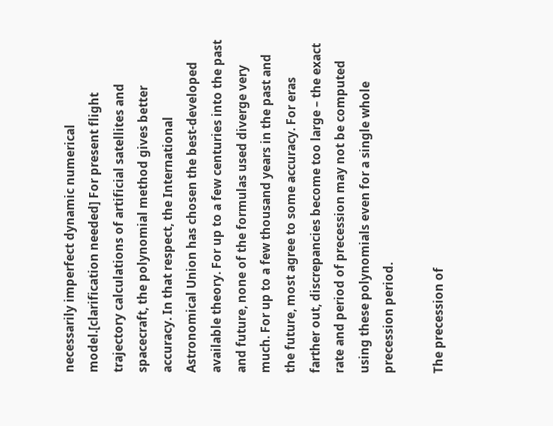necessarily imperfect dynamic numerical model.[clarification needed] For present flight trajectory calculations of artificial satellites and spacecraft, the polynomial method gives better accuracy. In that respect, the International Astronomical Union has chosen the best-developed available theory. For up to a few centuries into the past and future, none of the formulas used diverge very much. For up to a few thousand years in the past and the future, most agree to some accuracy. For eras farther out, discrepancies become too large – the exact rate and period of precession may not be computed using these polynomials even for a single whole precession period.

The precession of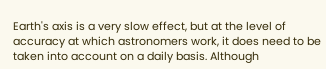Earth's axis is a very slow effect, but at the level of accuracy at which astronomers work, it does need to be taken into account on a daily basis. Although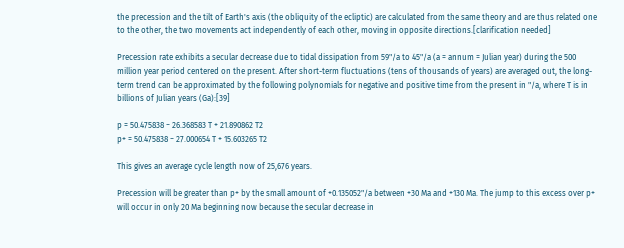the precession and the tilt of Earth's axis (the obliquity of the ecliptic) are calculated from the same theory and are thus related one to the other, the two movements act independently of each other, moving in opposite directions.[clarification needed]

Precession rate exhibits a secular decrease due to tidal dissipation from 59"/a to 45"/a (a = annum = Julian year) during the 500 million year period centered on the present. After short-term fluctuations (tens of thousands of years) are averaged out, the long-term trend can be approximated by the following polynomials for negative and positive time from the present in "/a, where T is in billions of Julian years (Ga):[39]

p = 50.475838 − 26.368583 T + 21.890862 T2
p+ = 50.475838 − 27.000654 T + 15.603265 T2

This gives an average cycle length now of 25,676 years.

Precession will be greater than p+ by the small amount of +0.135052"/a between +30 Ma and +130 Ma. The jump to this excess over p+ will occur in only 20 Ma beginning now because the secular decrease in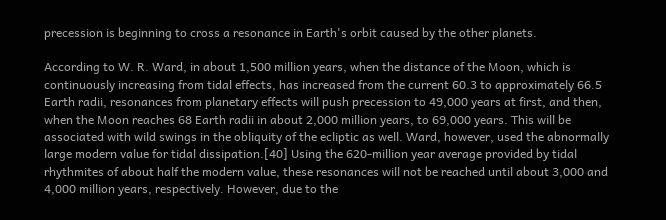precession is beginning to cross a resonance in Earth's orbit caused by the other planets.

According to W. R. Ward, in about 1,500 million years, when the distance of the Moon, which is continuously increasing from tidal effects, has increased from the current 60.3 to approximately 66.5 Earth radii, resonances from planetary effects will push precession to 49,000 years at first, and then, when the Moon reaches 68 Earth radii in about 2,000 million years, to 69,000 years. This will be associated with wild swings in the obliquity of the ecliptic as well. Ward, however, used the abnormally large modern value for tidal dissipation.[40] Using the 620-million year average provided by tidal rhythmites of about half the modern value, these resonances will not be reached until about 3,000 and 4,000 million years, respectively. However, due to the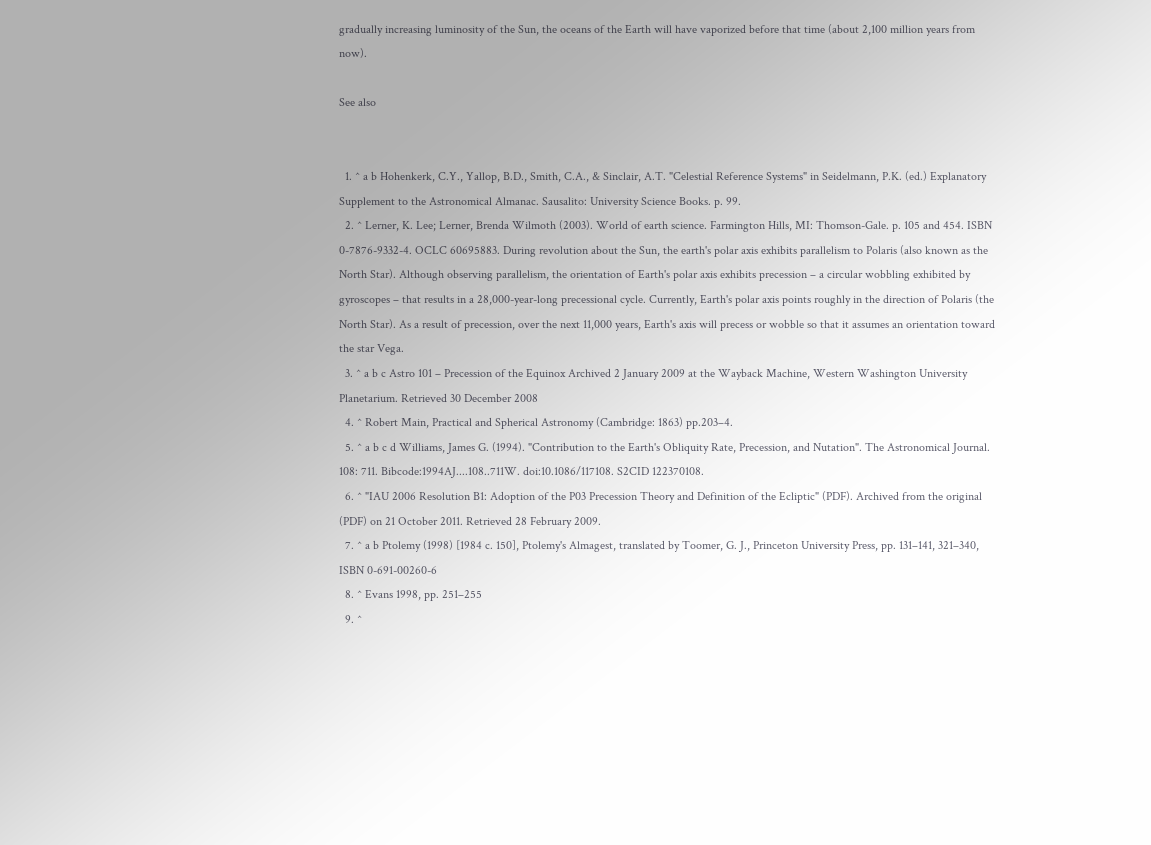gradually increasing luminosity of the Sun, the oceans of the Earth will have vaporized before that time (about 2,100 million years from now).

See also


  1. ^ a b Hohenkerk, C.Y., Yallop, B.D., Smith, C.A., & Sinclair, A.T. "Celestial Reference Systems" in Seidelmann, P.K. (ed.) Explanatory Supplement to the Astronomical Almanac. Sausalito: University Science Books. p. 99.
  2. ^ Lerner, K. Lee; Lerner, Brenda Wilmoth (2003). World of earth science. Farmington Hills, MI: Thomson-Gale. p. 105 and 454. ISBN 0-7876-9332-4. OCLC 60695883. During revolution about the Sun, the earth's polar axis exhibits parallelism to Polaris (also known as the North Star). Although observing parallelism, the orientation of Earth's polar axis exhibits precession – a circular wobbling exhibited by gyroscopes – that results in a 28,000-year-long precessional cycle. Currently, Earth's polar axis points roughly in the direction of Polaris (the North Star). As a result of precession, over the next 11,000 years, Earth's axis will precess or wobble so that it assumes an orientation toward the star Vega.
  3. ^ a b c Astro 101 – Precession of the Equinox Archived 2 January 2009 at the Wayback Machine, Western Washington University Planetarium. Retrieved 30 December 2008
  4. ^ Robert Main, Practical and Spherical Astronomy (Cambridge: 1863) pp.203–4.
  5. ^ a b c d Williams, James G. (1994). "Contribution to the Earth's Obliquity Rate, Precession, and Nutation". The Astronomical Journal. 108: 711. Bibcode:1994AJ....108..711W. doi:10.1086/117108. S2CID 122370108.
  6. ^ "IAU 2006 Resolution B1: Adoption of the P03 Precession Theory and Definition of the Ecliptic" (PDF). Archived from the original (PDF) on 21 October 2011. Retrieved 28 February 2009.
  7. ^ a b Ptolemy (1998) [1984 c. 150], Ptolemy's Almagest, translated by Toomer, G. J., Princeton University Press, pp. 131–141, 321–340, ISBN 0-691-00260-6
  8. ^ Evans 1998, pp. 251–255
  9. ^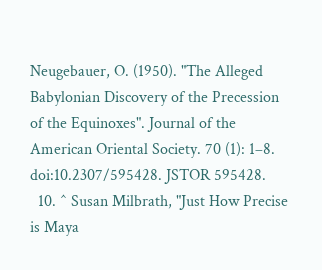Neugebauer, O. (1950). "The Alleged Babylonian Discovery of the Precession of the Equinoxes". Journal of the American Oriental Society. 70 (1): 1–8. doi:10.2307/595428. JSTOR 595428.
  10. ^ Susan Milbrath, "Just How Precise is Maya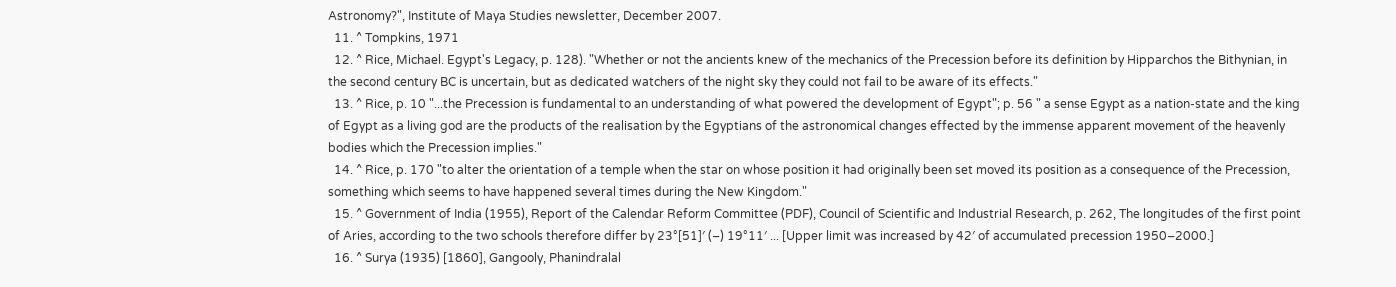Astronomy?", Institute of Maya Studies newsletter, December 2007.
  11. ^ Tompkins, 1971
  12. ^ Rice, Michael. Egypt's Legacy, p. 128). "Whether or not the ancients knew of the mechanics of the Precession before its definition by Hipparchos the Bithynian, in the second century BC is uncertain, but as dedicated watchers of the night sky they could not fail to be aware of its effects."
  13. ^ Rice, p. 10 "...the Precession is fundamental to an understanding of what powered the development of Egypt"; p. 56 " a sense Egypt as a nation-state and the king of Egypt as a living god are the products of the realisation by the Egyptians of the astronomical changes effected by the immense apparent movement of the heavenly bodies which the Precession implies."
  14. ^ Rice, p. 170 "to alter the orientation of a temple when the star on whose position it had originally been set moved its position as a consequence of the Precession, something which seems to have happened several times during the New Kingdom."
  15. ^ Government of India (1955), Report of the Calendar Reform Committee (PDF), Council of Scientific and Industrial Research, p. 262, The longitudes of the first point of Aries, according to the two schools therefore differ by 23°[51]′ (–) 19°11′ ... [Upper limit was increased by 42′ of accumulated precession 1950–2000.]
  16. ^ Surya (1935) [1860], Gangooly, Phanindralal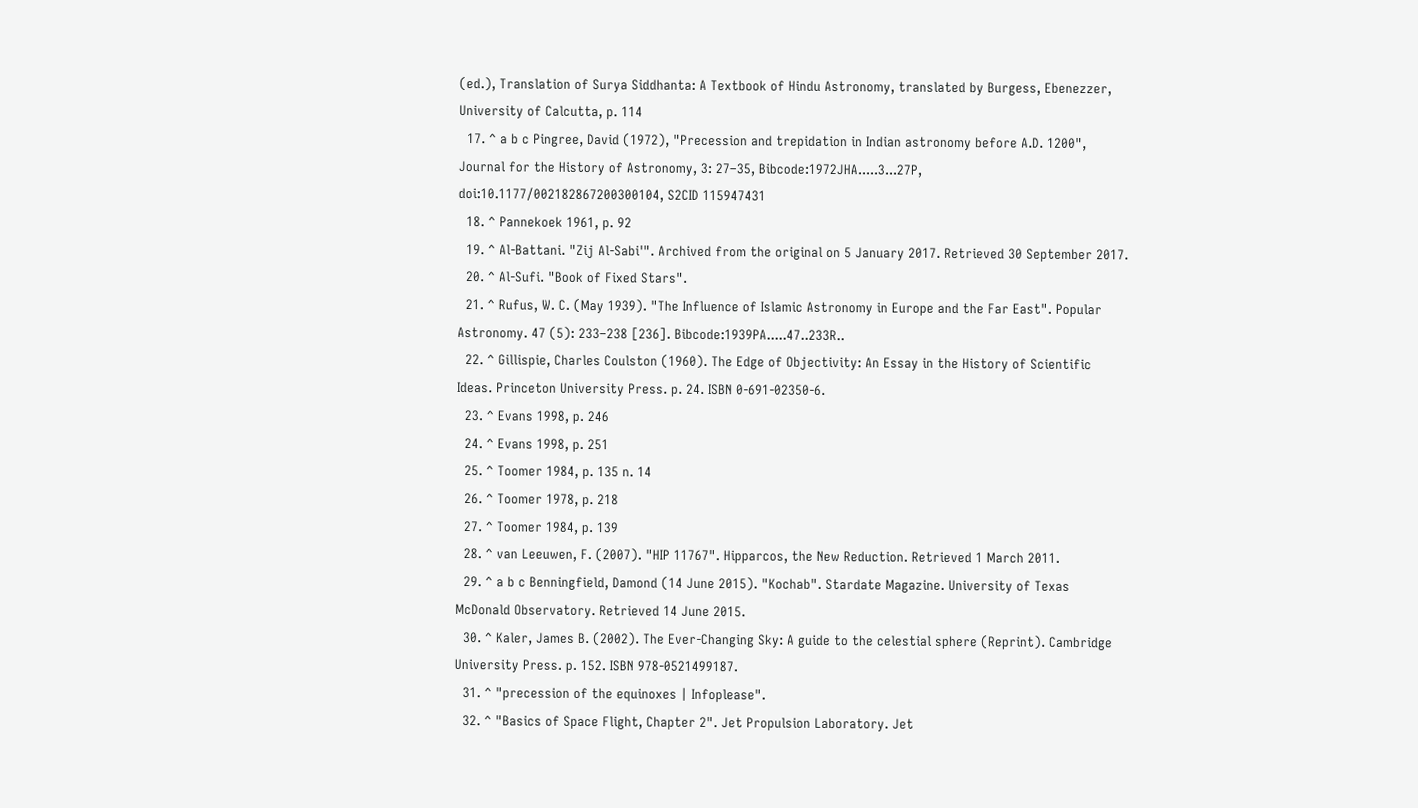(ed.), Translation of Surya Siddhanta: A Textbook of Hindu Astronomy, translated by Burgess, Ebenezzer, University of Calcutta, p. 114
  17. ^ a b c Pingree, David (1972), "Precession and trepidation in Indian astronomy before A.D. 1200", Journal for the History of Astronomy, 3: 27–35, Bibcode:1972JHA.....3...27P, doi:10.1177/002182867200300104, S2CID 115947431
  18. ^ Pannekoek 1961, p. 92
  19. ^ Al-Battani. "Zij Al-Sabi'". Archived from the original on 5 January 2017. Retrieved 30 September 2017.
  20. ^ Al-Sufi. "Book of Fixed Stars".
  21. ^ Rufus, W. C. (May 1939). "The Influence of Islamic Astronomy in Europe and the Far East". Popular Astronomy. 47 (5): 233–238 [236]. Bibcode:1939PA.....47..233R..
  22. ^ Gillispie, Charles Coulston (1960). The Edge of Objectivity: An Essay in the History of Scientific Ideas. Princeton University Press. p. 24. ISBN 0-691-02350-6.
  23. ^ Evans 1998, p. 246
  24. ^ Evans 1998, p. 251
  25. ^ Toomer 1984, p. 135 n. 14
  26. ^ Toomer 1978, p. 218
  27. ^ Toomer 1984, p. 139
  28. ^ van Leeuwen, F. (2007). "HIP 11767". Hipparcos, the New Reduction. Retrieved 1 March 2011.
  29. ^ a b c Benningfield, Damond (14 June 2015). "Kochab". Stardate Magazine. University of Texas McDonald Observatory. Retrieved 14 June 2015.
  30. ^ Kaler, James B. (2002). The Ever-Changing Sky: A guide to the celestial sphere (Reprint). Cambridge University Press. p. 152. ISBN 978-0521499187.
  31. ^ "precession of the equinoxes | Infoplease".
  32. ^ "Basics of Space Flight, Chapter 2". Jet Propulsion Laboratory. Jet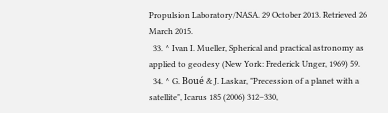Propulsion Laboratory/NASA. 29 October 2013. Retrieved 26 March 2015.
  33. ^ Ivan I. Mueller, Spherical and practical astronomy as applied to geodesy (New York: Frederick Unger, 1969) 59.
  34. ^ G. Boué & J. Laskar, "Precession of a planet with a satellite", Icarus 185 (2006) 312–330,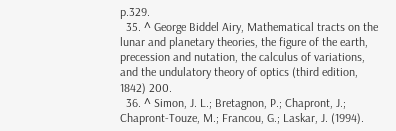p.329.
  35. ^ George Biddel Airy, Mathematical tracts on the lunar and planetary theories, the figure of the earth, precession and nutation, the calculus of variations, and the undulatory theory of optics (third edition, 1842) 200.
  36. ^ Simon, J. L.; Bretagnon, P.; Chapront, J.; Chapront-Touze, M.; Francou, G.; Laskar, J. (1994).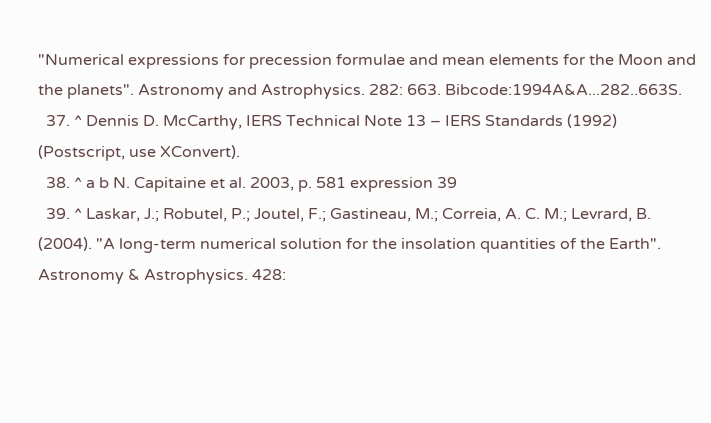"Numerical expressions for precession formulae and mean elements for the Moon and the planets". Astronomy and Astrophysics. 282: 663. Bibcode:1994A&A...282..663S.
  37. ^ Dennis D. McCarthy, IERS Technical Note 13 – IERS Standards (1992) (Postscript, use XConvert).
  38. ^ a b N. Capitaine et al. 2003, p. 581 expression 39
  39. ^ Laskar, J.; Robutel, P.; Joutel, F.; Gastineau, M.; Correia, A. C. M.; Levrard, B. (2004). "A long-term numerical solution for the insolation quantities of the Earth". Astronomy & Astrophysics. 428: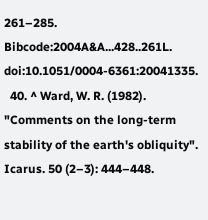261–285. Bibcode:2004A&A...428..261L. doi:10.1051/0004-6361:20041335.
  40. ^ Ward, W. R. (1982). "Comments on the long-term stability of the earth's obliquity". Icarus. 50 (2–3): 444–448.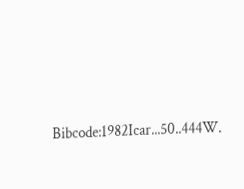Bibcode:1982Icar...50..444W.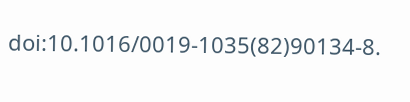doi:10.1016/0019-1035(82)90134-8.